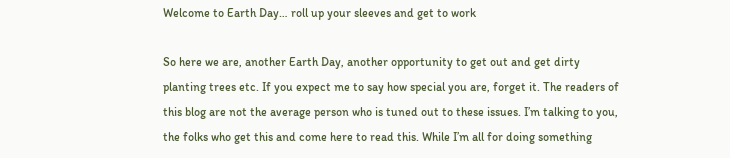Welcome to Earth Day… roll up your sleeves and get to work

So here we are, another Earth Day, another opportunity to get out and get dirty planting trees etc. If you expect me to say how special you are, forget it. The readers of this blog are not the average person who is tuned out to these issues. I’m talking to you, the folks who get this and come here to read this. While I’m all for doing something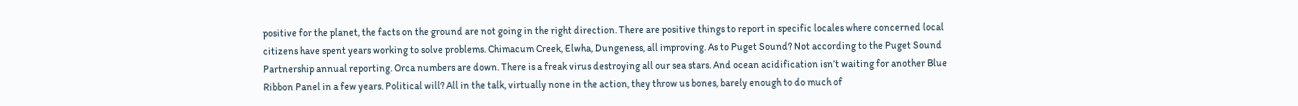positive for the planet, the facts on the ground are not going in the right direction. There are positive things to report in specific locales where concerned local citizens have spent years working to solve problems. Chimacum Creek, Elwha, Dungeness, all improving. As to Puget Sound? Not according to the Puget Sound Partnership annual reporting. Orca numbers are down. There is a freak virus destroying all our sea stars. And ocean acidification isn’t waiting for another Blue Ribbon Panel in a few years. Political will? All in the talk, virtually none in the action, they throw us bones, barely enough to do much of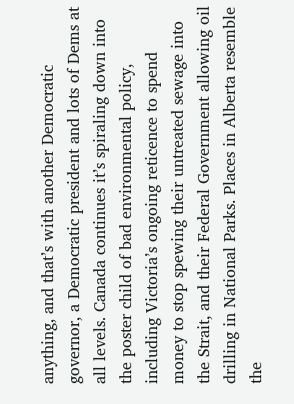anything, and that’s with another Democratic governor, a Democratic president and lots of Dems at all levels. Canada continues it’s spiraling down into the poster child of bad environmental policy, including Victoria’s ongoing reticence to spend money to stop spewing their untreated sewage into the Strait, and their Federal Government allowing oil drilling in National Parks. Places in Alberta resemble the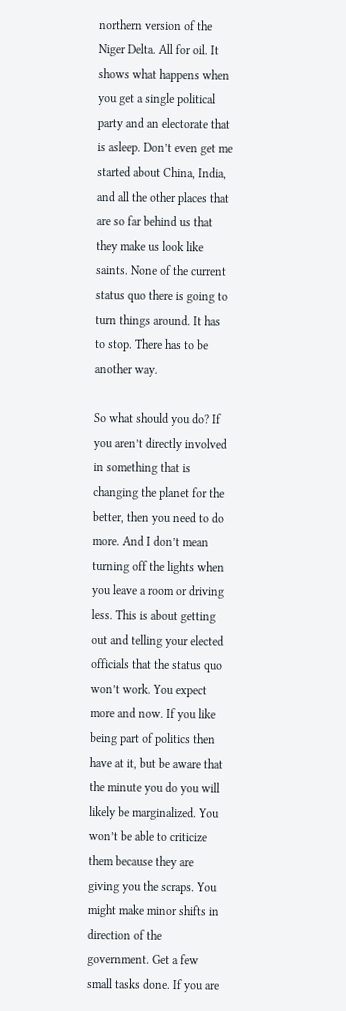northern version of the Niger Delta. All for oil. It shows what happens when you get a single political party and an electorate that is asleep. Don’t even get me started about China, India, and all the other places that are so far behind us that they make us look like saints. None of the current status quo there is going to turn things around. It has to stop. There has to be another way.

So what should you do? If you aren’t directly involved in something that is changing the planet for the better, then you need to do more. And I don’t mean turning off the lights when you leave a room or driving less. This is about getting out and telling your elected officials that the status quo won’t work. You expect more and now. If you like being part of politics then have at it, but be aware that the minute you do you will likely be marginalized. You won’t be able to criticize them because they are giving you the scraps. You might make minor shifts in direction of the government. Get a few small tasks done. If you are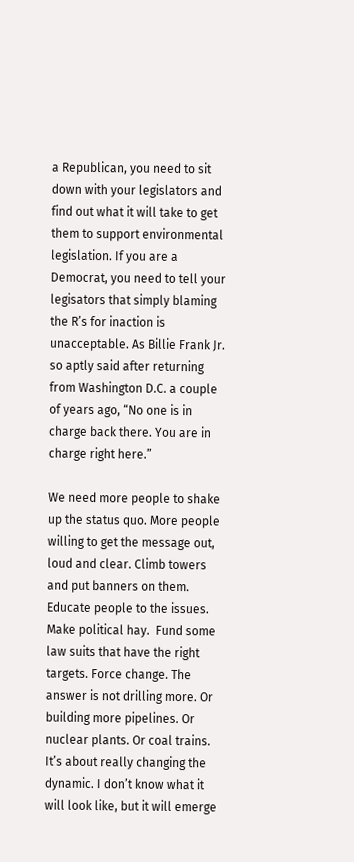a Republican, you need to sit down with your legislators and  find out what it will take to get them to support environmental legislation. If you are a Democrat, you need to tell your legisators that simply blaming the R’s for inaction is unacceptable. As Billie Frank Jr. so aptly said after returning from Washington D.C. a couple of years ago, “No one is in charge back there. You are in charge right here.”

We need more people to shake up the status quo. More people willing to get the message out, loud and clear. Climb towers and put banners on them. Educate people to the issues. Make political hay.  Fund some law suits that have the right targets. Force change. The answer is not drilling more. Or building more pipelines. Or nuclear plants. Or coal trains. It’s about really changing the dynamic. I don’t know what it will look like, but it will emerge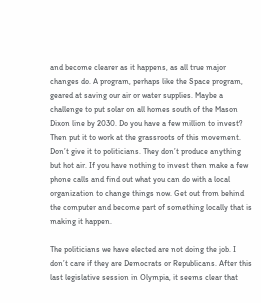and become clearer as it happens, as all true major changes do. A program, perhaps like the Space program, geared at saving our air or water supplies. Maybe a challenge to put solar on all homes south of the Mason Dixon line by 2030. Do you have a few million to invest? Then put it to work at the grassroots of this movement. Don’t give it to politicians. They don’t produce anything but hot air. If you have nothing to invest then make a few phone calls and find out what you can do with a local organization to change things now. Get out from behind the computer and become part of something locally that is making it happen.

The politicians we have elected are not doing the job. I don’t care if they are Democrats or Republicans. After this last legislative session in Olympia, it seems clear that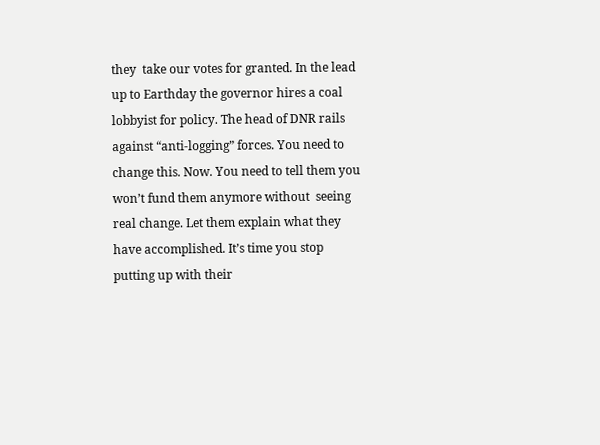they  take our votes for granted. In the lead up to Earthday the governor hires a coal lobbyist for policy. The head of DNR rails against “anti-logging” forces. You need to change this. Now. You need to tell them you won’t fund them anymore without  seeing real change. Let them explain what they have accomplished. It’s time you stop putting up with their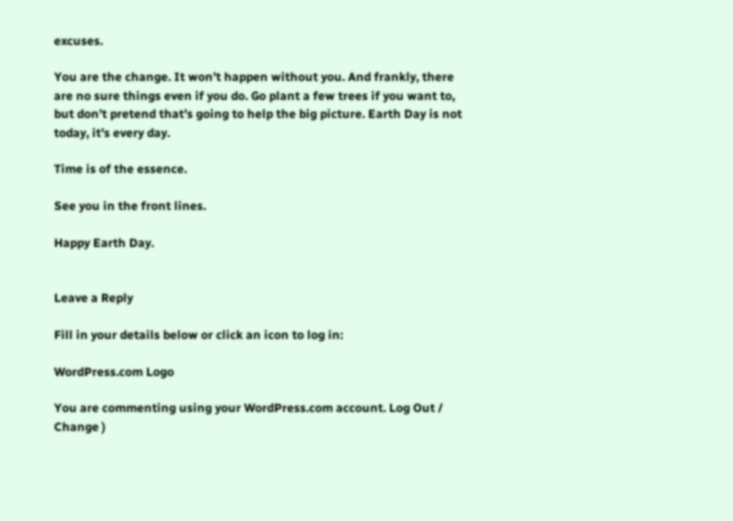excuses.

You are the change. It won’t happen without you. And frankly, there are no sure things even if you do. Go plant a few trees if you want to, but don’t pretend that’s going to help the big picture. Earth Day is not today, it’s every day.

Time is of the essence.

See you in the front lines.

Happy Earth Day.


Leave a Reply

Fill in your details below or click an icon to log in:

WordPress.com Logo

You are commenting using your WordPress.com account. Log Out / Change )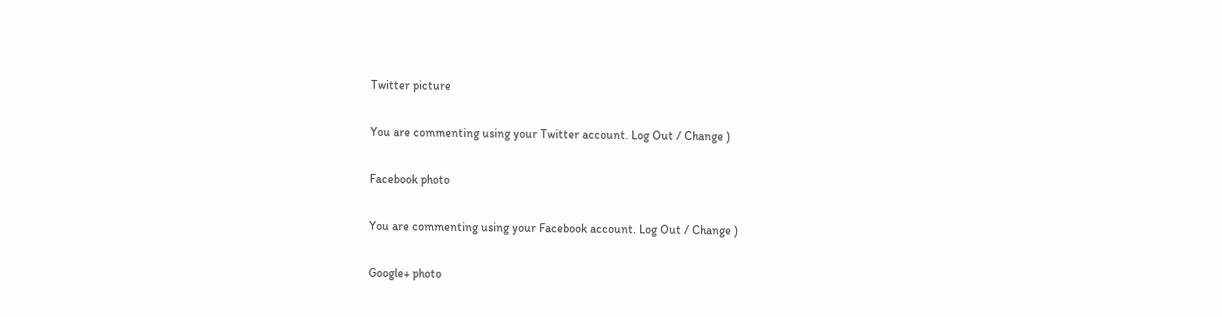Twitter picture

You are commenting using your Twitter account. Log Out / Change )

Facebook photo

You are commenting using your Facebook account. Log Out / Change )

Google+ photo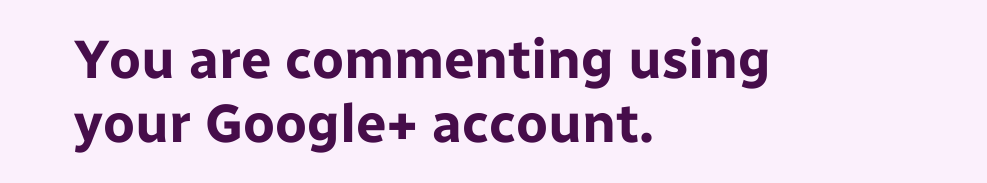You are commenting using your Google+ account.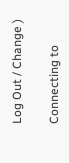Log Out / Change )

Connecting to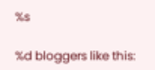%s

%d bloggers like this: